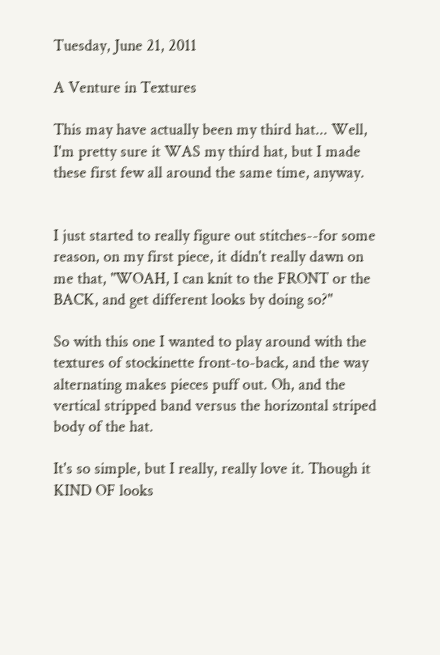Tuesday, June 21, 2011

A Venture in Textures

This may have actually been my third hat... Well, I'm pretty sure it WAS my third hat, but I made these first few all around the same time, anyway.


I just started to really figure out stitches--for some reason, on my first piece, it didn't really dawn on me that, "WOAH, I can knit to the FRONT or the BACK, and get different looks by doing so?"

So with this one I wanted to play around with the textures of stockinette front-to-back, and the way alternating makes pieces puff out. Oh, and the vertical stripped band versus the horizontal striped body of the hat.

It's so simple, but I really, really love it. Though it KIND OF looks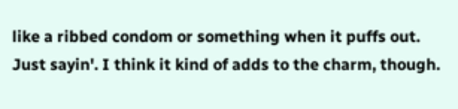like a ribbed condom or something when it puffs out.  Just sayin'. I think it kind of adds to the charm, though.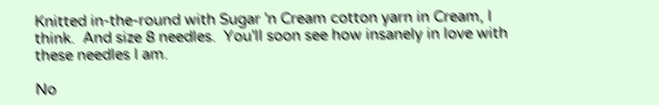Knitted in-the-round with Sugar 'n Cream cotton yarn in Cream, I think.  And size 8 needles.  You'll soon see how insanely in love with these needles I am.

No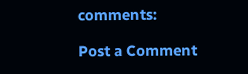comments:

Post a Comment